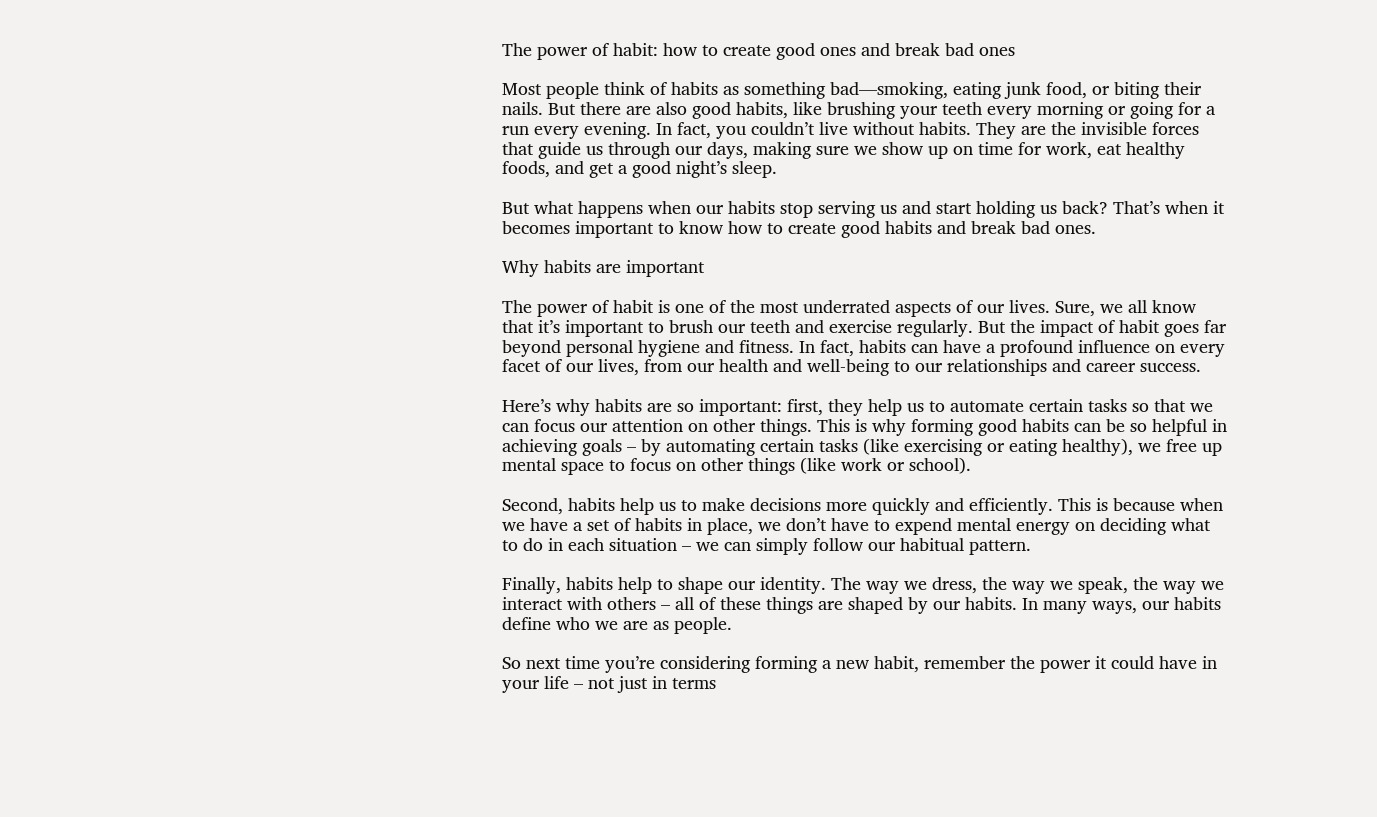The power of habit: how to create good ones and break bad ones

Most people think of habits as something bad—smoking, eating junk food, or biting their nails. But there are also good habits, like brushing your teeth every morning or going for a run every evening. In fact, you couldn’t live without habits. They are the invisible forces that guide us through our days, making sure we show up on time for work, eat healthy foods, and get a good night’s sleep.

But what happens when our habits stop serving us and start holding us back? That’s when it becomes important to know how to create good habits and break bad ones.

Why habits are important

The power of habit is one of the most underrated aspects of our lives. Sure, we all know that it’s important to brush our teeth and exercise regularly. But the impact of habit goes far beyond personal hygiene and fitness. In fact, habits can have a profound influence on every facet of our lives, from our health and well-being to our relationships and career success.

Here’s why habits are so important: first, they help us to automate certain tasks so that we can focus our attention on other things. This is why forming good habits can be so helpful in achieving goals – by automating certain tasks (like exercising or eating healthy), we free up mental space to focus on other things (like work or school).

Second, habits help us to make decisions more quickly and efficiently. This is because when we have a set of habits in place, we don’t have to expend mental energy on deciding what to do in each situation – we can simply follow our habitual pattern.

Finally, habits help to shape our identity. The way we dress, the way we speak, the way we interact with others – all of these things are shaped by our habits. In many ways, our habits define who we are as people.

So next time you’re considering forming a new habit, remember the power it could have in your life – not just in terms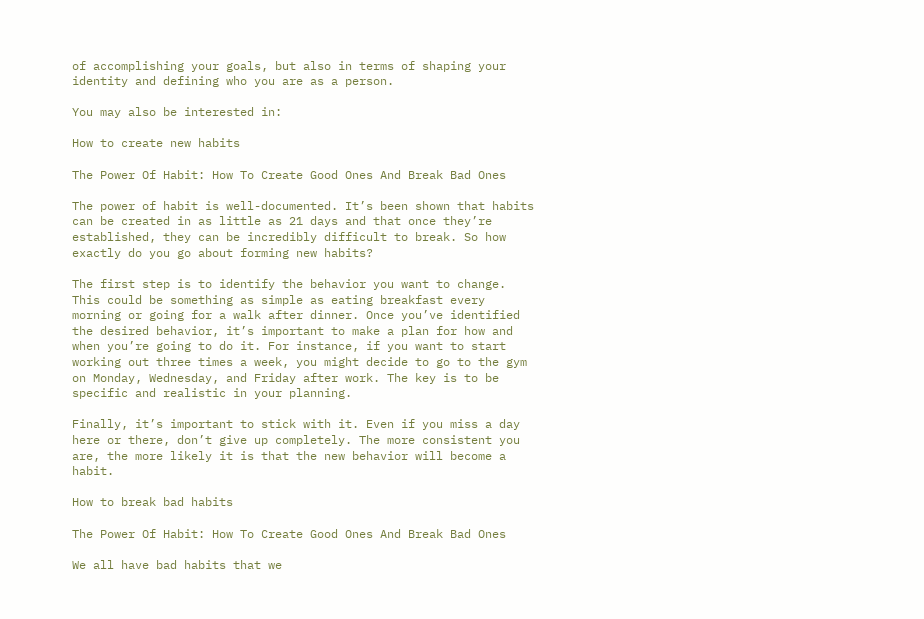of accomplishing your goals, but also in terms of shaping your identity and defining who you are as a person.

You may also be interested in:

How to create new habits

The Power Of Habit: How To Create Good Ones And Break Bad Ones

The power of habit is well-documented. It’s been shown that habits can be created in as little as 21 days and that once they’re established, they can be incredibly difficult to break. So how exactly do you go about forming new habits?

The first step is to identify the behavior you want to change. This could be something as simple as eating breakfast every morning or going for a walk after dinner. Once you’ve identified the desired behavior, it’s important to make a plan for how and when you’re going to do it. For instance, if you want to start working out three times a week, you might decide to go to the gym on Monday, Wednesday, and Friday after work. The key is to be specific and realistic in your planning.

Finally, it’s important to stick with it. Even if you miss a day here or there, don’t give up completely. The more consistent you are, the more likely it is that the new behavior will become a habit.

How to break bad habits

The Power Of Habit: How To Create Good Ones And Break Bad Ones

We all have bad habits that we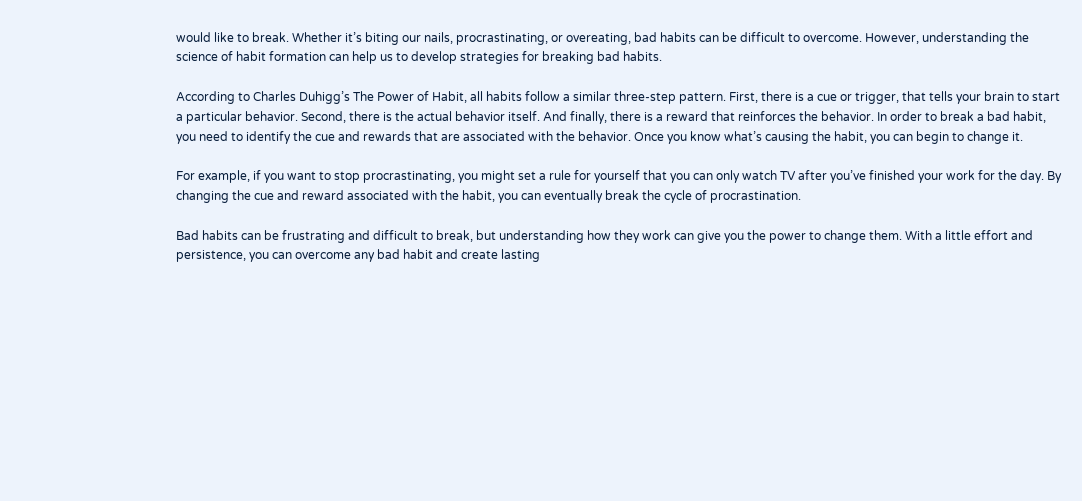would like to break. Whether it’s biting our nails, procrastinating, or overeating, bad habits can be difficult to overcome. However, understanding the science of habit formation can help us to develop strategies for breaking bad habits.

According to Charles Duhigg’s The Power of Habit, all habits follow a similar three-step pattern. First, there is a cue or trigger, that tells your brain to start a particular behavior. Second, there is the actual behavior itself. And finally, there is a reward that reinforces the behavior. In order to break a bad habit, you need to identify the cue and rewards that are associated with the behavior. Once you know what’s causing the habit, you can begin to change it.

For example, if you want to stop procrastinating, you might set a rule for yourself that you can only watch TV after you’ve finished your work for the day. By changing the cue and reward associated with the habit, you can eventually break the cycle of procrastination.

Bad habits can be frustrating and difficult to break, but understanding how they work can give you the power to change them. With a little effort and persistence, you can overcome any bad habit and create lasting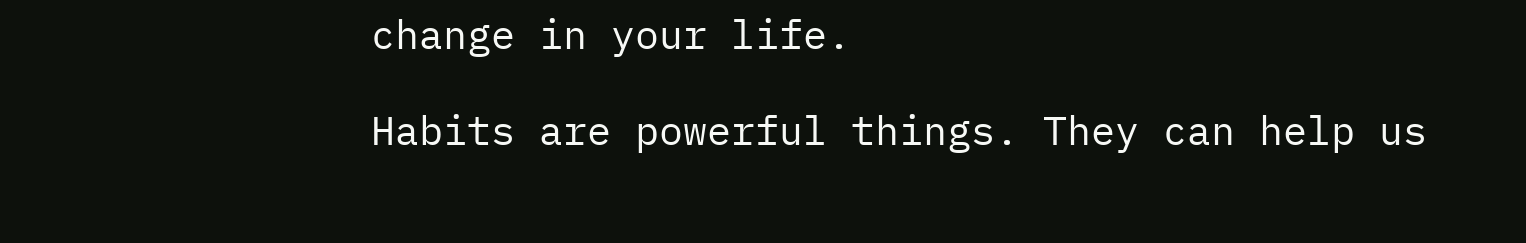change in your life.

Habits are powerful things. They can help us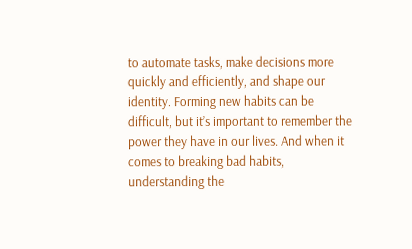to automate tasks, make decisions more quickly and efficiently, and shape our identity. Forming new habits can be difficult, but it’s important to remember the power they have in our lives. And when it comes to breaking bad habits, understanding the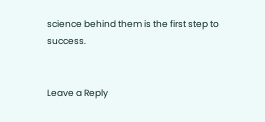science behind them is the first step to success.


Leave a Reply